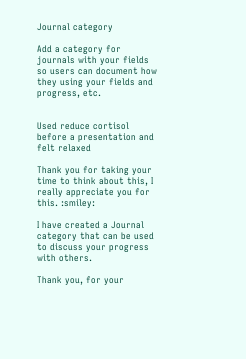Journal category

Add a category for journals with your fields so users can document how they using your fields and progress, etc.


Used reduce cortisol before a presentation and felt relaxed

Thank you for taking your time to think about this, I really appreciate you for this. :smiley:

I have created a Journal category that can be used to discuss your progress with others.

Thank you, for your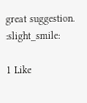great suggestion. :slight_smile:

1 Like